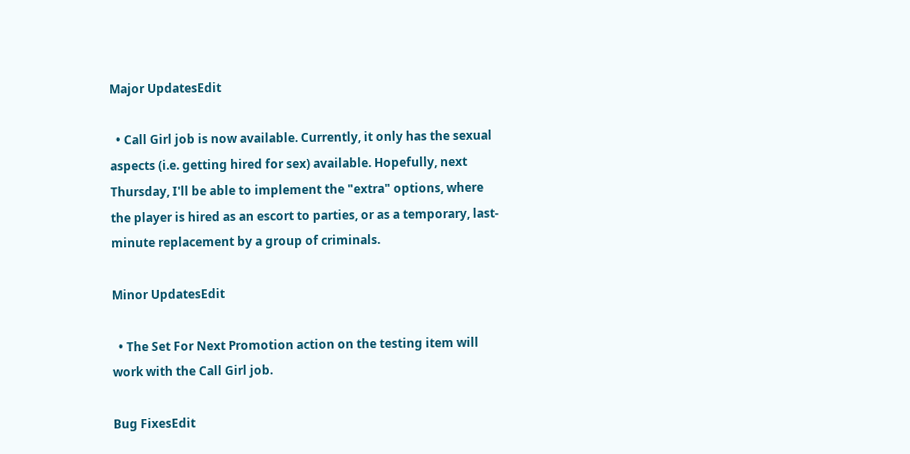Major UpdatesEdit

  • Call Girl job is now available. Currently, it only has the sexual aspects (i.e. getting hired for sex) available. Hopefully, next Thursday, I'll be able to implement the "extra" options, where the player is hired as an escort to parties, or as a temporary, last-minute replacement by a group of criminals.

Minor UpdatesEdit

  • The Set For Next Promotion action on the testing item will work with the Call Girl job.

Bug FixesEdit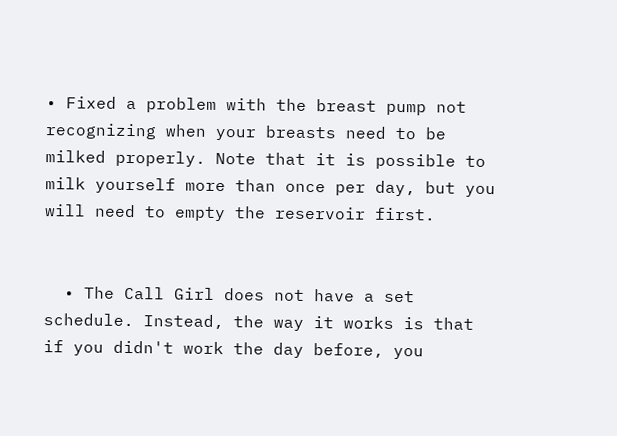• Fixed a problem with the breast pump not recognizing when your breasts need to be milked properly. Note that it is possible to milk yourself more than once per day, but you will need to empty the reservoir first.


  • The Call Girl does not have a set schedule. Instead, the way it works is that if you didn't work the day before, you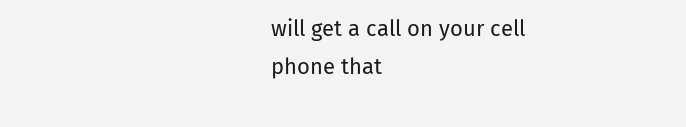will get a call on your cell phone that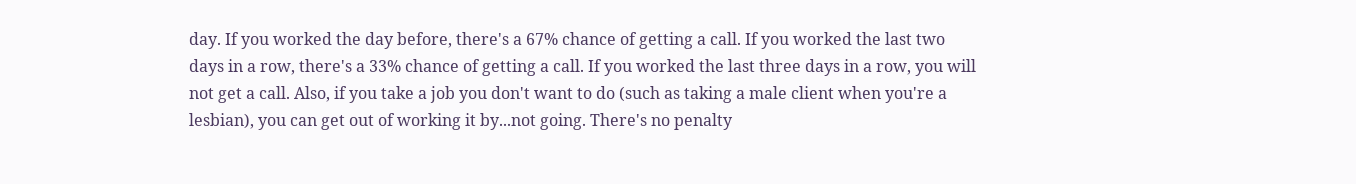day. If you worked the day before, there's a 67% chance of getting a call. If you worked the last two days in a row, there's a 33% chance of getting a call. If you worked the last three days in a row, you will not get a call. Also, if you take a job you don't want to do (such as taking a male client when you're a lesbian), you can get out of working it by...not going. There's no penalty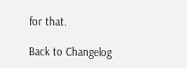for that.

Back to Changelog